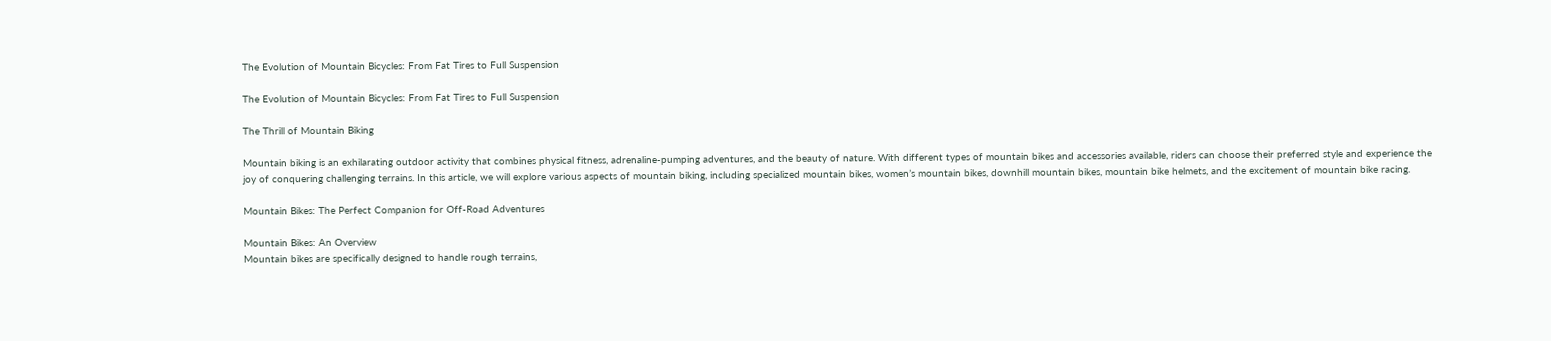The Evolution of Mountain Bicycles: From Fat Tires to Full Suspension

The Evolution of Mountain Bicycles: From Fat Tires to Full Suspension

The Thrill of Mountain Biking

Mountain biking is an exhilarating outdoor activity that combines physical fitness, adrenaline-pumping adventures, and the beauty of nature. With different types of mountain bikes and accessories available, riders can choose their preferred style and experience the joy of conquering challenging terrains. In this article, we will explore various aspects of mountain biking, including specialized mountain bikes, women’s mountain bikes, downhill mountain bikes, mountain bike helmets, and the excitement of mountain bike racing.

Mountain Bikes: The Perfect Companion for Off-Road Adventures

Mountain Bikes: An Overview
Mountain bikes are specifically designed to handle rough terrains,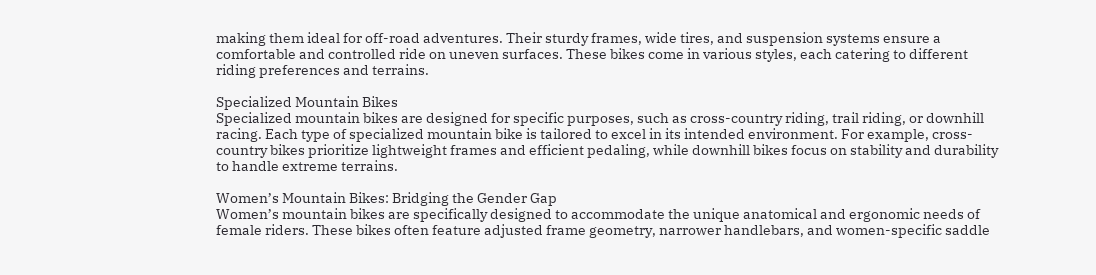making them ideal for off-road adventures. Their sturdy frames, wide tires, and suspension systems ensure a comfortable and controlled ride on uneven surfaces. These bikes come in various styles, each catering to different riding preferences and terrains.

Specialized Mountain Bikes
Specialized mountain bikes are designed for specific purposes, such as cross-country riding, trail riding, or downhill racing. Each type of specialized mountain bike is tailored to excel in its intended environment. For example, cross-country bikes prioritize lightweight frames and efficient pedaling, while downhill bikes focus on stability and durability to handle extreme terrains.

Women’s Mountain Bikes: Bridging the Gender Gap
Women’s mountain bikes are specifically designed to accommodate the unique anatomical and ergonomic needs of female riders. These bikes often feature adjusted frame geometry, narrower handlebars, and women-specific saddle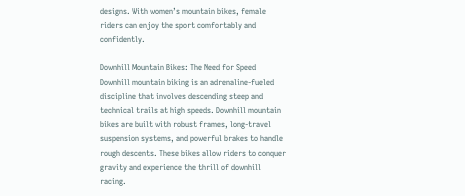designs. With women’s mountain bikes, female riders can enjoy the sport comfortably and confidently.

Downhill Mountain Bikes: The Need for Speed
Downhill mountain biking is an adrenaline-fueled discipline that involves descending steep and technical trails at high speeds. Downhill mountain bikes are built with robust frames, long-travel suspension systems, and powerful brakes to handle rough descents. These bikes allow riders to conquer gravity and experience the thrill of downhill racing.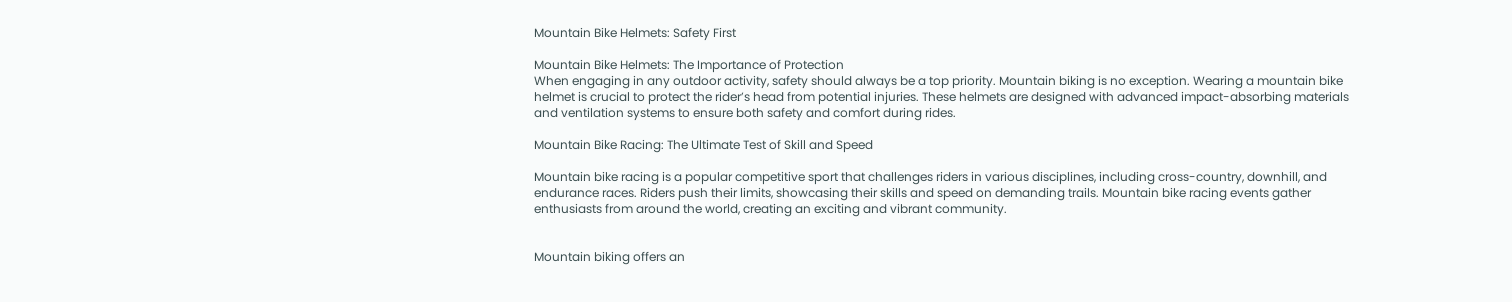Mountain Bike Helmets: Safety First

Mountain Bike Helmets: The Importance of Protection
When engaging in any outdoor activity, safety should always be a top priority. Mountain biking is no exception. Wearing a mountain bike helmet is crucial to protect the rider’s head from potential injuries. These helmets are designed with advanced impact-absorbing materials and ventilation systems to ensure both safety and comfort during rides.

Mountain Bike Racing: The Ultimate Test of Skill and Speed

Mountain bike racing is a popular competitive sport that challenges riders in various disciplines, including cross-country, downhill, and endurance races. Riders push their limits, showcasing their skills and speed on demanding trails. Mountain bike racing events gather enthusiasts from around the world, creating an exciting and vibrant community.


Mountain biking offers an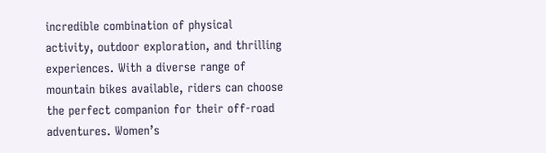incredible combination of physical activity, outdoor exploration, and thrilling experiences. With a diverse range of mountain bikes available, riders can choose the perfect companion for their off-road adventures. Women’s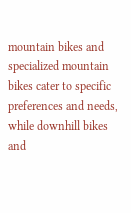mountain bikes and specialized mountain bikes cater to specific preferences and needs, while downhill bikes and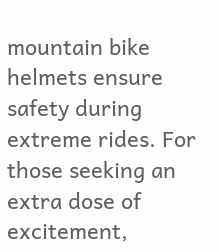mountain bike helmets ensure safety during extreme rides. For those seeking an extra dose of excitement,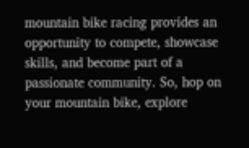mountain bike racing provides an opportunity to compete, showcase skills, and become part of a passionate community. So, hop on your mountain bike, explore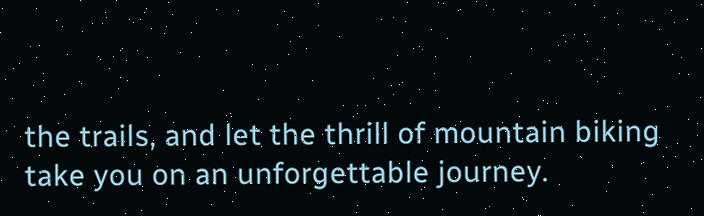the trails, and let the thrill of mountain biking take you on an unforgettable journey.